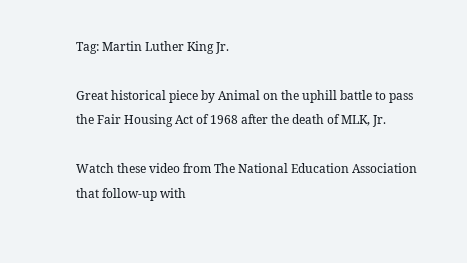Tag: Martin Luther King Jr.

Great historical piece by Animal on the uphill battle to pass the Fair Housing Act of 1968 after the death of MLK, Jr.

Watch these video from The National Education Association that follow-up with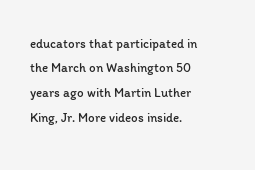educators that participated in the March on Washington 50 years ago with Martin Luther King, Jr. More videos inside.